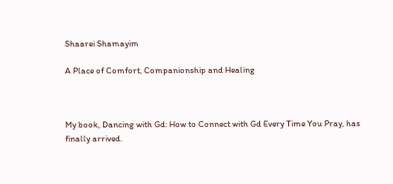Shaarei Shamayim

A Place of Comfort, Companionship and Healing



My book, Dancing with Gd: How to Connect with Gd Every Time You Pray, has finally arrived.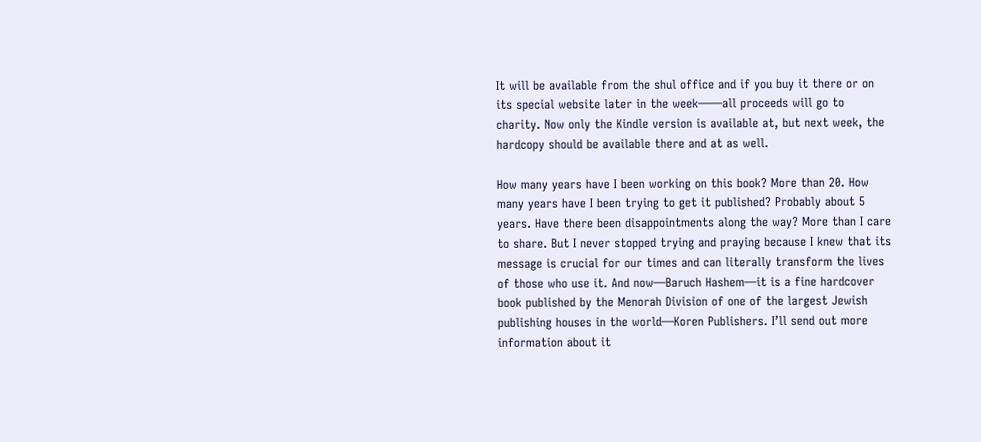It will be available from the shul office and if you buy it there or on its special website later in the week——all proceeds will go to charity. Now only the Kindle version is available at, but next week, the hardcopy should be available there and at as well.

How many years have I been working on this book? More than 20. How many years have I been trying to get it published? Probably about 5 years. Have there been disappointments along the way? More than I care to share. But I never stopped trying and praying because I knew that its message is crucial for our times and can literally transform the lives of those who use it. And now—Baruch Hashem—it is a fine hardcover book published by the Menorah Division of one of the largest Jewish publishing houses in the world—Koren Publishers. I’ll send out more information about it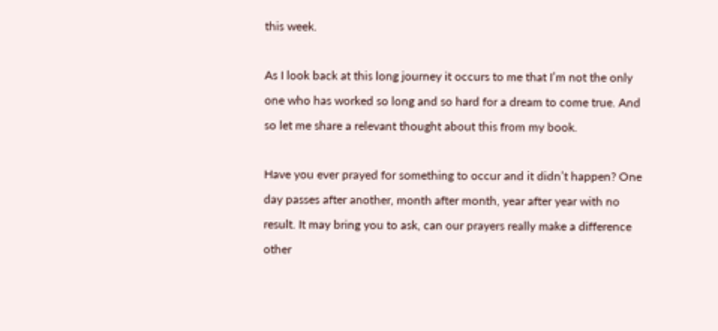this week.

As I look back at this long journey it occurs to me that I’m not the only one who has worked so long and so hard for a dream to come true. And so let me share a relevant thought about this from my book.

Have you ever prayed for something to occur and it didn’t happen? One day passes after another, month after month, year after year with no result. It may bring you to ask, can our prayers really make a difference other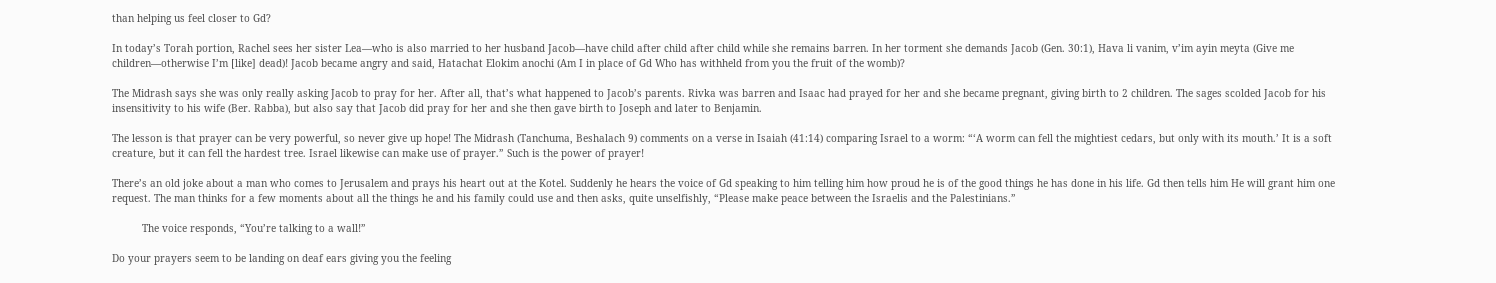than helping us feel closer to Gd?

In today’s Torah portion, Rachel sees her sister Lea—who is also married to her husband Jacob—have child after child after child while she remains barren. In her torment she demands Jacob (Gen. 30:1), Hava li vanim, v’im ayin meyta (Give me children—otherwise I’m [like] dead)! Jacob became angry and said, Hatachat Elokim anochi (Am I in place of Gd Who has withheld from you the fruit of the womb)?

The Midrash says she was only really asking Jacob to pray for her. After all, that’s what happened to Jacob’s parents. Rivka was barren and Isaac had prayed for her and she became pregnant, giving birth to 2 children. The sages scolded Jacob for his insensitivity to his wife (Ber. Rabba), but also say that Jacob did pray for her and she then gave birth to Joseph and later to Benjamin.

The lesson is that prayer can be very powerful, so never give up hope! The Midrash (Tanchuma, Beshalach 9) comments on a verse in Isaiah (41:14) comparing Israel to a worm: “‘A worm can fell the mightiest cedars, but only with its mouth.’ It is a soft creature, but it can fell the hardest tree. Israel likewise can make use of prayer.” Such is the power of prayer!

There’s an old joke about a man who comes to Jerusalem and prays his heart out at the Kotel. Suddenly he hears the voice of Gd speaking to him telling him how proud he is of the good things he has done in his life. Gd then tells him He will grant him one request. The man thinks for a few moments about all the things he and his family could use and then asks, quite unselfishly, “Please make peace between the Israelis and the Palestinians.”

          The voice responds, “You’re talking to a wall!”

Do your prayers seem to be landing on deaf ears giving you the feeling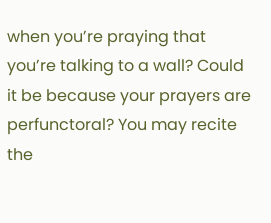when you’re praying that you’re talking to a wall? Could it be because your prayers are perfunctoral? You may recite the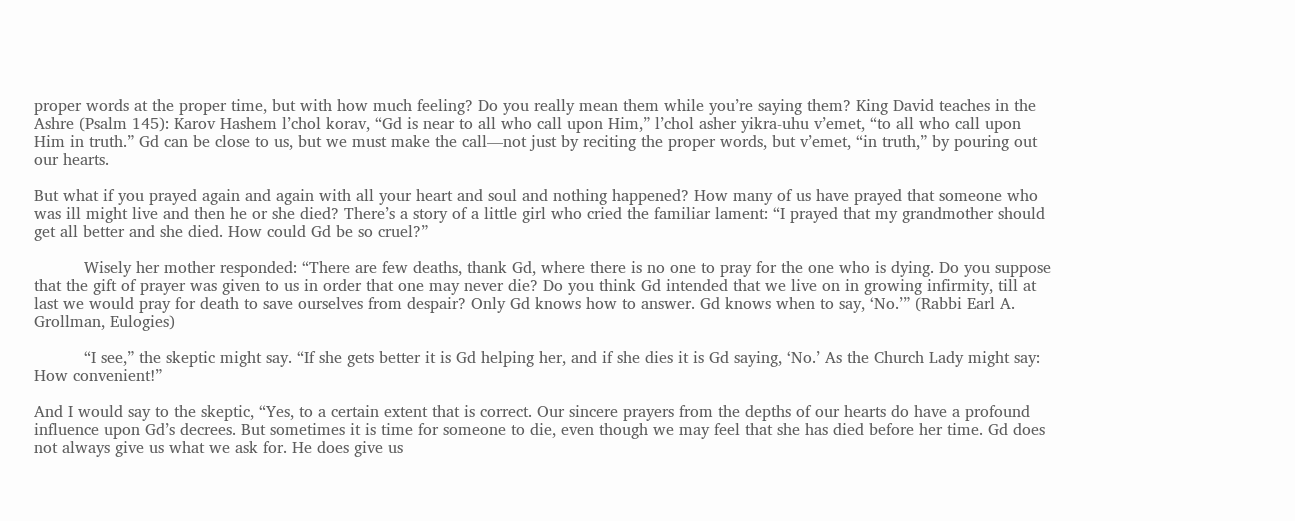proper words at the proper time, but with how much feeling? Do you really mean them while you’re saying them? King David teaches in the Ashre (Psalm 145): Karov Hashem l’chol korav, “Gd is near to all who call upon Him,” l’chol asher yikra-uhu v’emet, “to all who call upon Him in truth.” Gd can be close to us, but we must make the call—not just by reciting the proper words, but v’emet, “in truth,” by pouring out our hearts.

But what if you prayed again and again with all your heart and soul and nothing happened? How many of us have prayed that someone who was ill might live and then he or she died? There’s a story of a little girl who cried the familiar lament: “I prayed that my grandmother should get all better and she died. How could Gd be so cruel?”

          Wisely her mother responded: “There are few deaths, thank Gd, where there is no one to pray for the one who is dying. Do you suppose that the gift of prayer was given to us in order that one may never die? Do you think Gd intended that we live on in growing infirmity, till at last we would pray for death to save ourselves from despair? Only Gd knows how to answer. Gd knows when to say, ‘No.’” (Rabbi Earl A. Grollman, Eulogies)

          “I see,” the skeptic might say. “If she gets better it is Gd helping her, and if she dies it is Gd saying, ‘No.’ As the Church Lady might say: How convenient!”

And I would say to the skeptic, “Yes, to a certain extent that is correct. Our sincere prayers from the depths of our hearts do have a profound influence upon Gd’s decrees. But sometimes it is time for someone to die, even though we may feel that she has died before her time. Gd does not always give us what we ask for. He does give us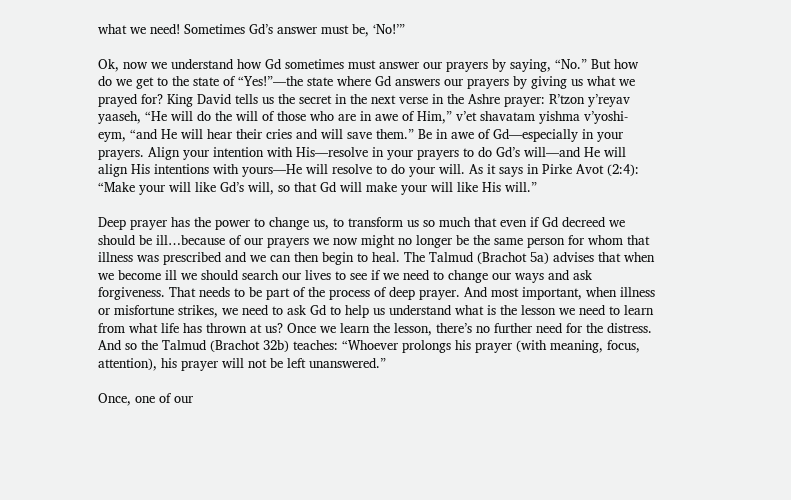what we need! Sometimes Gd’s answer must be, ‘No!’”

Ok, now we understand how Gd sometimes must answer our prayers by saying, “No.” But how do we get to the state of “Yes!”—the state where Gd answers our prayers by giving us what we prayed for? King David tells us the secret in the next verse in the Ashre prayer: R’tzon y’reyav yaaseh, “He will do the will of those who are in awe of Him,” v’et shavatam yishma v’yoshi-eym, “and He will hear their cries and will save them.” Be in awe of Gd—especially in your prayers. Align your intention with His—resolve in your prayers to do Gd’s will—and He will align His intentions with yours—He will resolve to do your will. As it says in Pirke Avot (2:4): “Make your will like Gd’s will, so that Gd will make your will like His will.”

Deep prayer has the power to change us, to transform us so much that even if Gd decreed we should be ill…because of our prayers we now might no longer be the same person for whom that illness was prescribed and we can then begin to heal. The Talmud (Brachot 5a) advises that when we become ill we should search our lives to see if we need to change our ways and ask forgiveness. That needs to be part of the process of deep prayer. And most important, when illness or misfortune strikes, we need to ask Gd to help us understand what is the lesson we need to learn from what life has thrown at us? Once we learn the lesson, there’s no further need for the distress. And so the Talmud (Brachot 32b) teaches: “Whoever prolongs his prayer (with meaning, focus, attention), his prayer will not be left unanswered.”

Once, one of our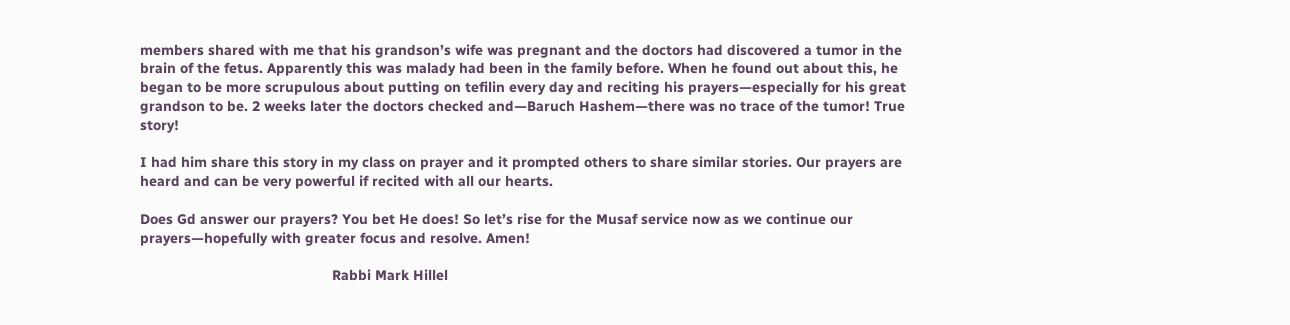members shared with me that his grandson’s wife was pregnant and the doctors had discovered a tumor in the brain of the fetus. Apparently this was malady had been in the family before. When he found out about this, he began to be more scrupulous about putting on tefilin every day and reciting his prayers—especially for his great grandson to be. 2 weeks later the doctors checked and—Baruch Hashem—there was no trace of the tumor! True story!

I had him share this story in my class on prayer and it prompted others to share similar stories. Our prayers are heard and can be very powerful if recited with all our hearts.

Does Gd answer our prayers? You bet He does! So let’s rise for the Musaf service now as we continue our prayers—hopefully with greater focus and resolve. Amen!

                                                Rabbi Mark Hillel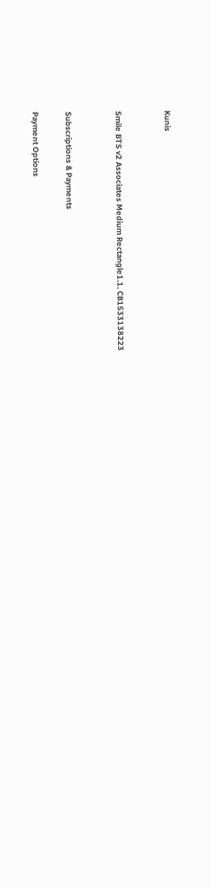Kunis


Smile BTS v2 Associates Medium Rectangle1.1. CB1533138223


Subscriptions & Payments

Payment Options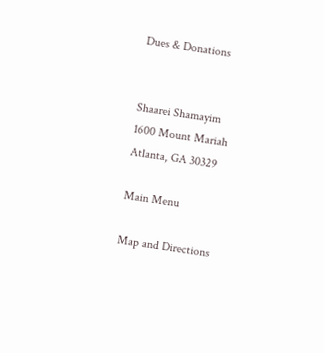Dues & Donations


Shaarei Shamayim
1600 Mount Mariah
Atlanta, GA 30329

Main Menu

Map and Directions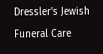Dressler's Jewish Funeral Care